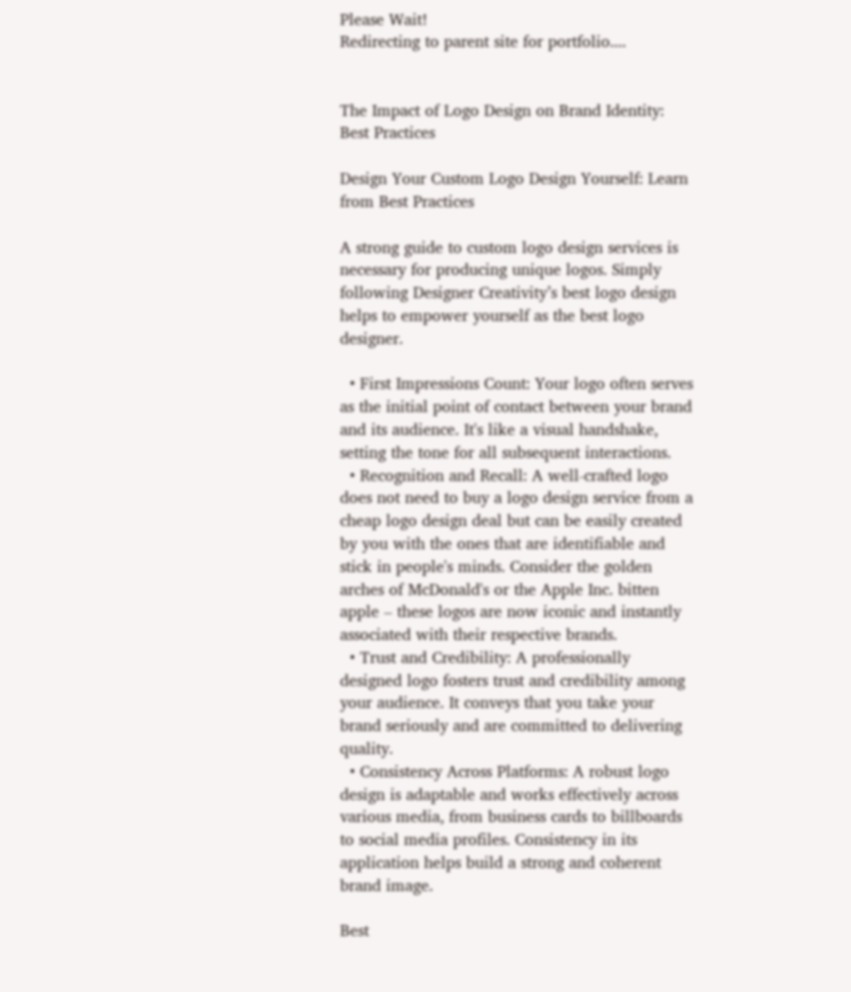Please Wait!
Redirecting to parent site for portfolio....


The Impact of Logo Design on Brand Identity: Best Practices

Design Your Custom Logo Design Yourself: Learn from Best Practices

A strong guide to custom logo design services is necessary for producing unique logos. Simply following Designer Creativity’s best logo design helps to empower yourself as the best logo designer.

  • First Impressions Count: Your logo often serves as the initial point of contact between your brand and its audience. It's like a visual handshake, setting the tone for all subsequent interactions.
  • Recognition and Recall: A well-crafted logo does not need to buy a logo design service from a cheap logo design deal but can be easily created by you with the ones that are identifiable and stick in people's minds. Consider the golden arches of McDonald's or the Apple Inc. bitten apple – these logos are now iconic and instantly associated with their respective brands.
  • Trust and Credibility: A professionally designed logo fosters trust and credibility among your audience. It conveys that you take your brand seriously and are committed to delivering quality.
  • Consistency Across Platforms: A robust logo design is adaptable and works effectively across various media, from business cards to billboards to social media profiles. Consistency in its application helps build a strong and coherent brand image.

Best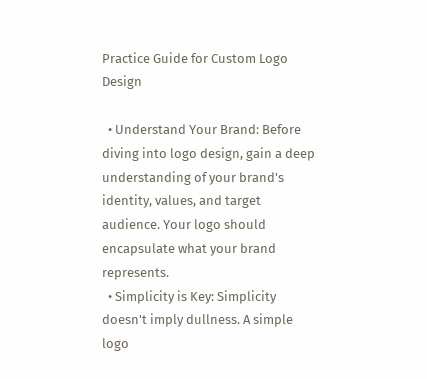Practice Guide for Custom Logo Design

  • Understand Your Brand: Before diving into logo design, gain a deep understanding of your brand's identity, values, and target audience. Your logo should encapsulate what your brand represents.
  • Simplicity is Key: Simplicity doesn't imply dullness. A simple logo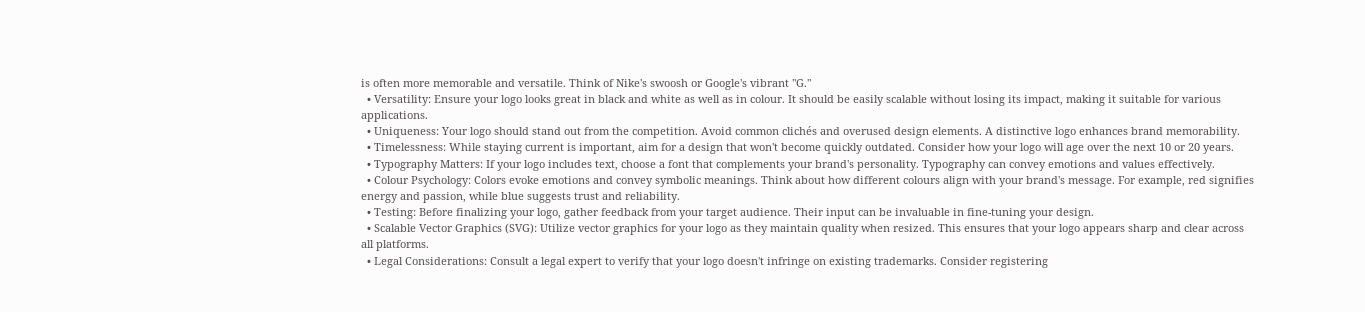is often more memorable and versatile. Think of Nike's swoosh or Google's vibrant "G."
  • Versatility: Ensure your logo looks great in black and white as well as in colour. It should be easily scalable without losing its impact, making it suitable for various applications.
  • Uniqueness: Your logo should stand out from the competition. Avoid common clichés and overused design elements. A distinctive logo enhances brand memorability.
  • Timelessness: While staying current is important, aim for a design that won't become quickly outdated. Consider how your logo will age over the next 10 or 20 years.
  • Typography Matters: If your logo includes text, choose a font that complements your brand's personality. Typography can convey emotions and values effectively.
  • Colour Psychology: Colors evoke emotions and convey symbolic meanings. Think about how different colours align with your brand's message. For example, red signifies energy and passion, while blue suggests trust and reliability.
  • Testing: Before finalizing your logo, gather feedback from your target audience. Their input can be invaluable in fine-tuning your design.
  • Scalable Vector Graphics (SVG): Utilize vector graphics for your logo as they maintain quality when resized. This ensures that your logo appears sharp and clear across all platforms.
  • Legal Considerations: Consult a legal expert to verify that your logo doesn't infringe on existing trademarks. Consider registering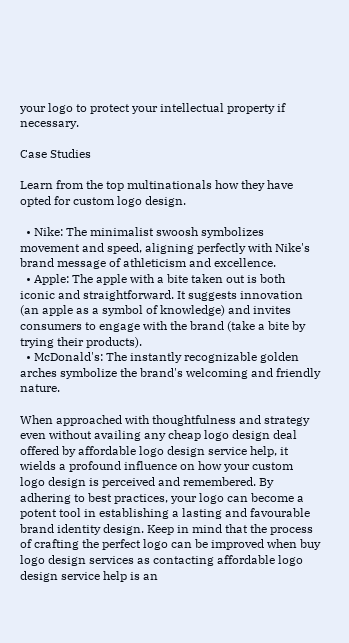your logo to protect your intellectual property if necessary.

Case Studies

Learn from the top multinationals how they have opted for custom logo design.

  • Nike: The minimalist swoosh symbolizes movement and speed, aligning perfectly with Nike's brand message of athleticism and excellence.
  • Apple: The apple with a bite taken out is both iconic and straightforward. It suggests innovation (an apple as a symbol of knowledge) and invites consumers to engage with the brand (take a bite by trying their products).
  • McDonald's: The instantly recognizable golden arches symbolize the brand's welcoming and friendly nature.

When approached with thoughtfulness and strategy even without availing any cheap logo design deal offered by affordable logo design service help, it wields a profound influence on how your custom logo design is perceived and remembered. By adhering to best practices, your logo can become a potent tool in establishing a lasting and favourable brand identity design. Keep in mind that the process of crafting the perfect logo can be improved when buy logo design services as contacting affordable logo design service help is an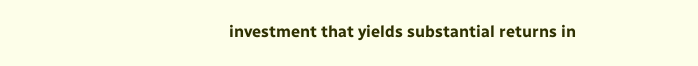investment that yields substantial returns in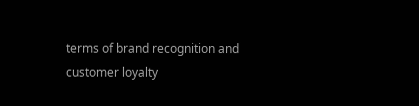terms of brand recognition and customer loyalty